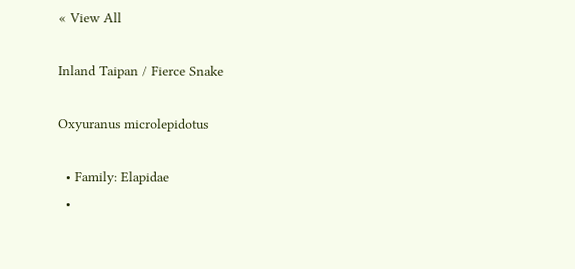« View All

Inland Taipan / Fierce Snake

Oxyuranus microlepidotus

  • Family: Elapidae
  •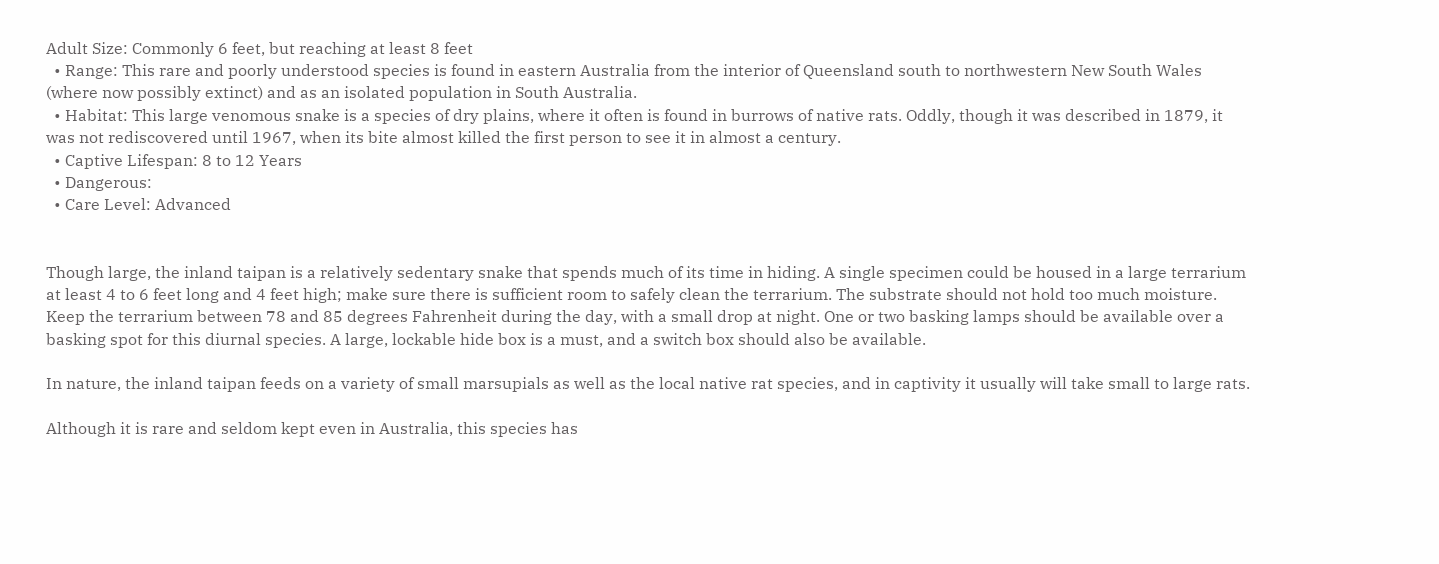Adult Size: Commonly 6 feet, but reaching at least 8 feet
  • Range: This rare and poorly understood species is found in eastern Australia from the interior of Queensland south to northwestern New South Wales (where now possibly extinct) and as an isolated population in South Australia.
  • Habitat: This large venomous snake is a species of dry plains, where it often is found in burrows of native rats. Oddly, though it was described in 1879, it was not rediscovered until 1967, when its bite almost killed the first person to see it in almost a century.
  • Captive Lifespan: 8 to 12 Years
  • Dangerous:
  • Care Level: Advanced


Though large, the inland taipan is a relatively sedentary snake that spends much of its time in hiding. A single specimen could be housed in a large terrarium at least 4 to 6 feet long and 4 feet high; make sure there is sufficient room to safely clean the terrarium. The substrate should not hold too much moisture. Keep the terrarium between 78 and 85 degrees Fahrenheit during the day, with a small drop at night. One or two basking lamps should be available over a basking spot for this diurnal species. A large, lockable hide box is a must, and a switch box should also be available.

In nature, the inland taipan feeds on a variety of small marsupials as well as the local native rat species, and in captivity it usually will take small to large rats.

Although it is rare and seldom kept even in Australia, this species has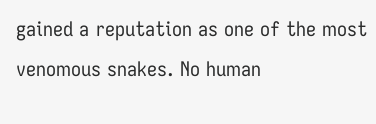gained a reputation as one of the most venomous snakes. No human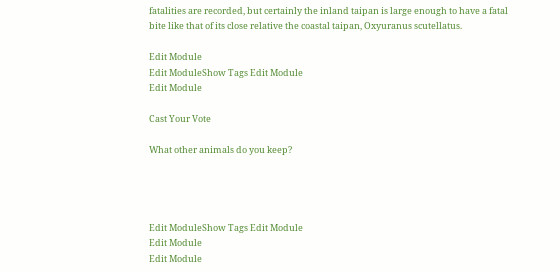fatalities are recorded, but certainly the inland taipan is large enough to have a fatal bite like that of its close relative the coastal taipan, Oxyuranus scutellatus.

Edit Module
Edit ModuleShow Tags Edit Module
Edit Module

Cast Your Vote

What other animals do you keep?




Edit ModuleShow Tags Edit Module
Edit Module
Edit Module